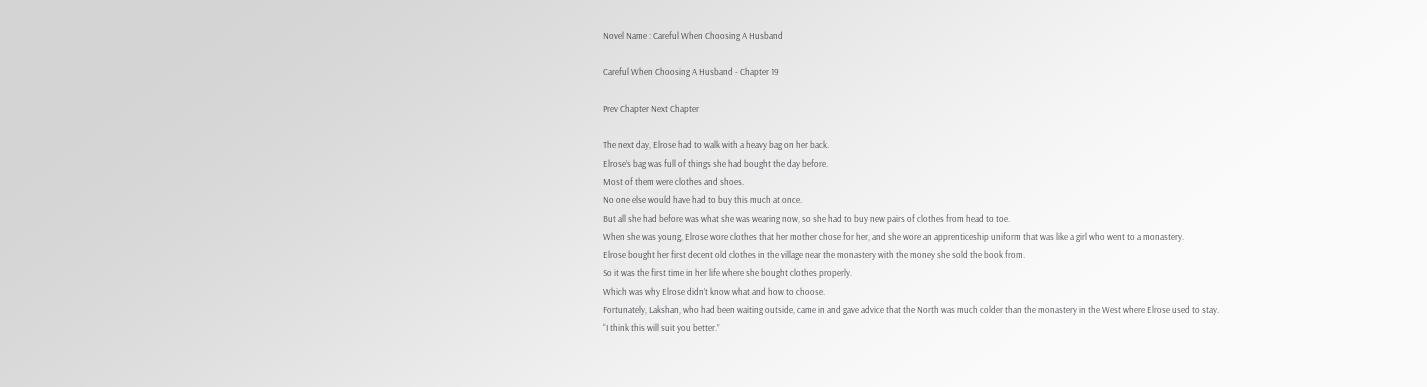Novel Name : Careful When Choosing A Husband

Careful When Choosing A Husband - Chapter 19

Prev Chapter Next Chapter

The next day, Elrose had to walk with a heavy bag on her back.
Elrose’s bag was full of things she had bought the day before.
Most of them were clothes and shoes.
No one else would have had to buy this much at once.
But all she had before was what she was wearing now, so she had to buy new pairs of clothes from head to toe.
When she was young, Elrose wore clothes that her mother chose for her, and she wore an apprenticeship uniform that was like a girl who went to a monastery.
Elrose bought her first decent old clothes in the village near the monastery with the money she sold the book from.
So it was the first time in her life where she bought clothes properly.
Which was why Elrose didn’t know what and how to choose.
Fortunately, Lakshan, who had been waiting outside, came in and gave advice that the North was much colder than the monastery in the West where Elrose used to stay.
“I think this will suit you better.”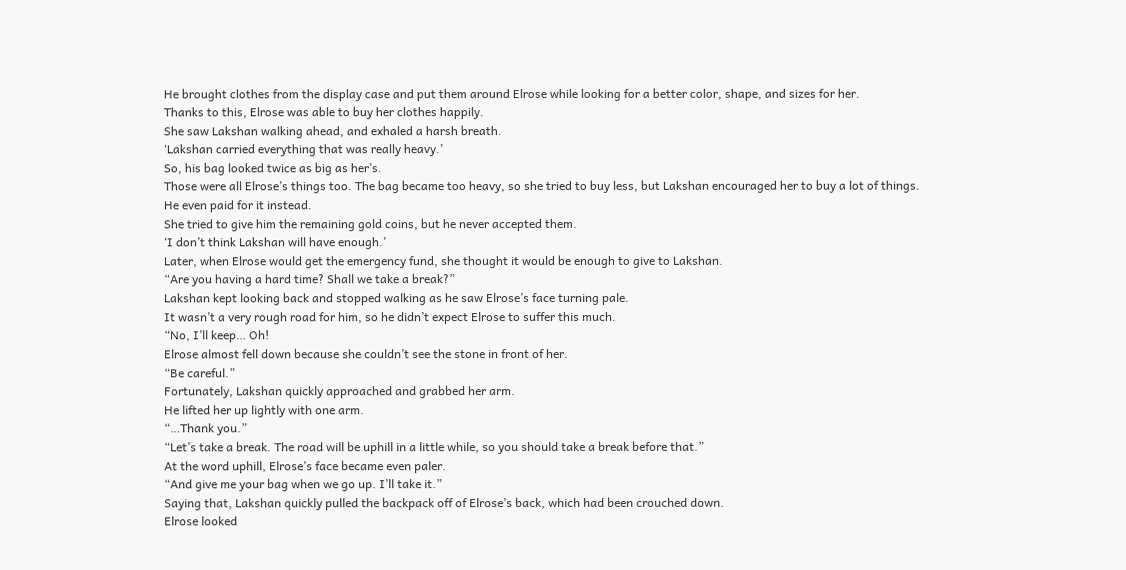He brought clothes from the display case and put them around Elrose while looking for a better color, shape, and sizes for her.
Thanks to this, Elrose was able to buy her clothes happily.
She saw Lakshan walking ahead, and exhaled a harsh breath.
‘Lakshan carried everything that was really heavy.’
So, his bag looked twice as big as her’s.
Those were all Elrose’s things too. The bag became too heavy, so she tried to buy less, but Lakshan encouraged her to buy a lot of things.
He even paid for it instead.
She tried to give him the remaining gold coins, but he never accepted them.
‘I don’t think Lakshan will have enough.’
Later, when Elrose would get the emergency fund, she thought it would be enough to give to Lakshan.
“Are you having a hard time? Shall we take a break?”
Lakshan kept looking back and stopped walking as he saw Elrose’s face turning pale.
It wasn’t a very rough road for him, so he didn’t expect Elrose to suffer this much.
“No, I’ll keep… Oh!
Elrose almost fell down because she couldn’t see the stone in front of her.
“Be careful.”
Fortunately, Lakshan quickly approached and grabbed her arm.
He lifted her up lightly with one arm.
“…Thank you.”
“Let’s take a break. The road will be uphill in a little while, so you should take a break before that.”
At the word uphill, Elrose’s face became even paler.
“And give me your bag when we go up. I’ll take it.”
Saying that, Lakshan quickly pulled the backpack off of Elrose’s back, which had been crouched down.
Elrose looked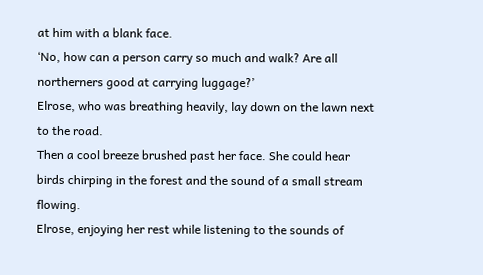at him with a blank face.
‘No, how can a person carry so much and walk? Are all northerners good at carrying luggage?’
Elrose, who was breathing heavily, lay down on the lawn next to the road.
Then a cool breeze brushed past her face. She could hear birds chirping in the forest and the sound of a small stream flowing.
Elrose, enjoying her rest while listening to the sounds of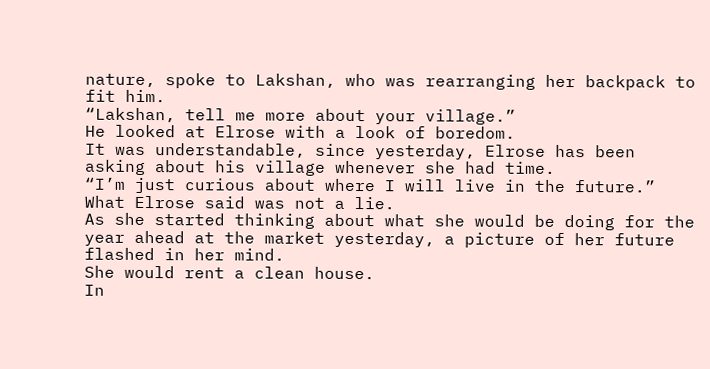nature, spoke to Lakshan, who was rearranging her backpack to fit him.
“Lakshan, tell me more about your village.”
He looked at Elrose with a look of boredom.
It was understandable, since yesterday, Elrose has been asking about his village whenever she had time.
“I’m just curious about where I will live in the future.”
What Elrose said was not a lie.
As she started thinking about what she would be doing for the year ahead at the market yesterday, a picture of her future flashed in her mind.
She would rent a clean house.
In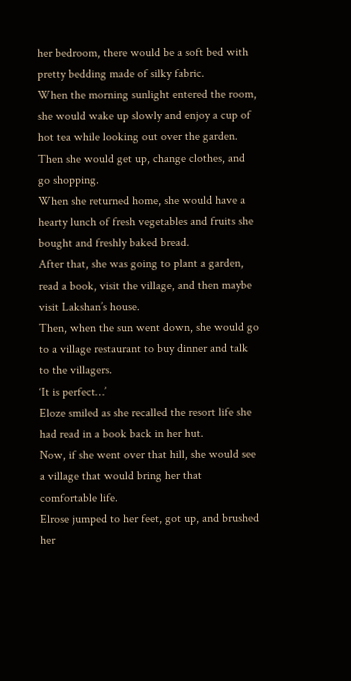her bedroom, there would be a soft bed with pretty bedding made of silky fabric.
When the morning sunlight entered the room, she would wake up slowly and enjoy a cup of hot tea while looking out over the garden.
Then she would get up, change clothes, and go shopping.
When she returned home, she would have a hearty lunch of fresh vegetables and fruits she bought and freshly baked bread.
After that, she was going to plant a garden, read a book, visit the village, and then maybe visit Lakshan’s house.
Then, when the sun went down, she would go to a village restaurant to buy dinner and talk to the villagers.
‘It is perfect…’
Eloze smiled as she recalled the resort life she had read in a book back in her hut.
Now, if she went over that hill, she would see a village that would bring her that comfortable life.
Elrose jumped to her feet, got up, and brushed her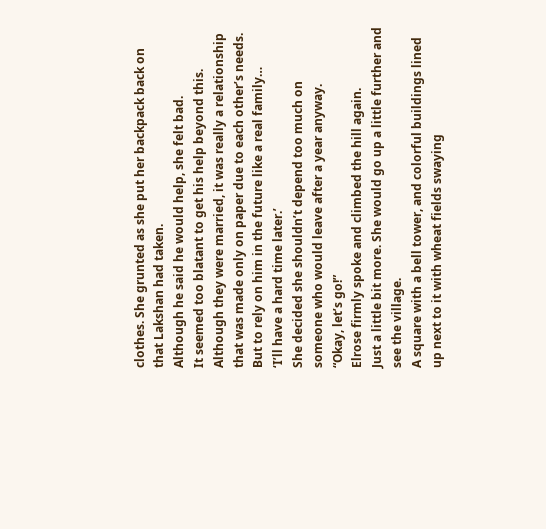clothes. She grunted as she put her backpack back on that Lakshan had taken.
Although he said he would help, she felt bad.
It seemed too blatant to get his help beyond this.
Although they were married, it was really a relationship that was made only on paper due to each other’s needs.
But to rely on him in the future like a real family…
‘I’ll have a hard time later.’
She decided she shouldn’t depend too much on someone who would leave after a year anyway.
“Okay, let’s go!”
Elrose firmly spoke and climbed the hill again.
Just a little bit more. She would go up a little further and see the village.
A square with a bell tower, and colorful buildings lined up next to it with wheat fields swaying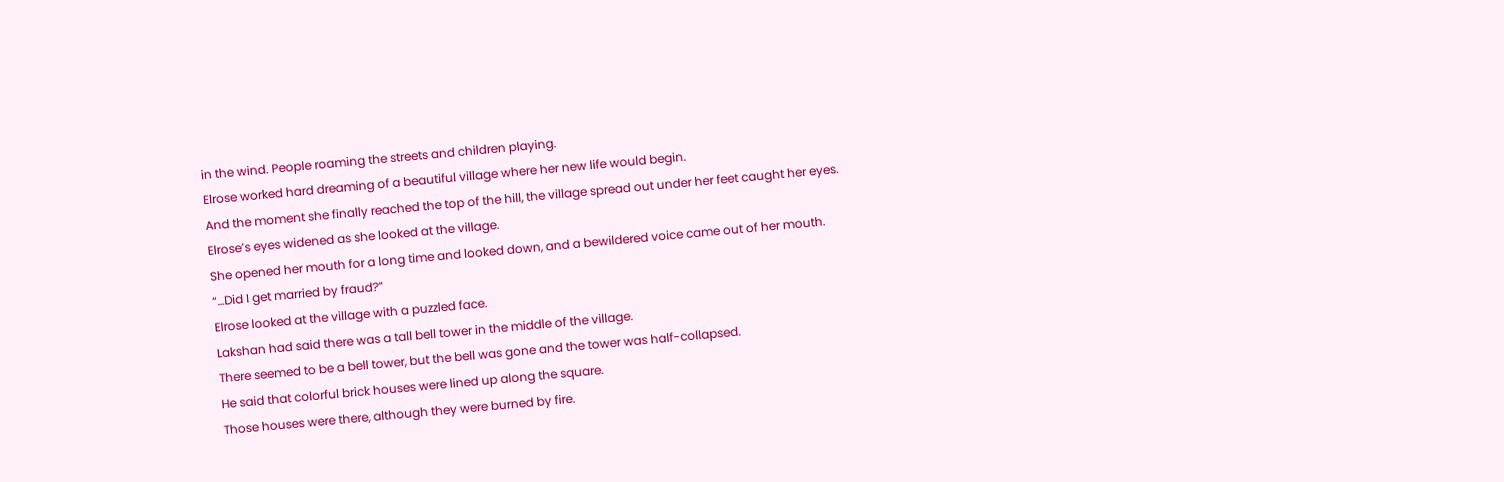in the wind. People roaming the streets and children playing.
Elrose worked hard dreaming of a beautiful village where her new life would begin.
And the moment she finally reached the top of the hill, the village spread out under her feet caught her eyes.
Elrose’s eyes widened as she looked at the village.
She opened her mouth for a long time and looked down, and a bewildered voice came out of her mouth.
“…Did I get married by fraud?”
Elrose looked at the village with a puzzled face.
Lakshan had said there was a tall bell tower in the middle of the village.
There seemed to be a bell tower, but the bell was gone and the tower was half-collapsed.
He said that colorful brick houses were lined up along the square.
Those houses were there, although they were burned by fire.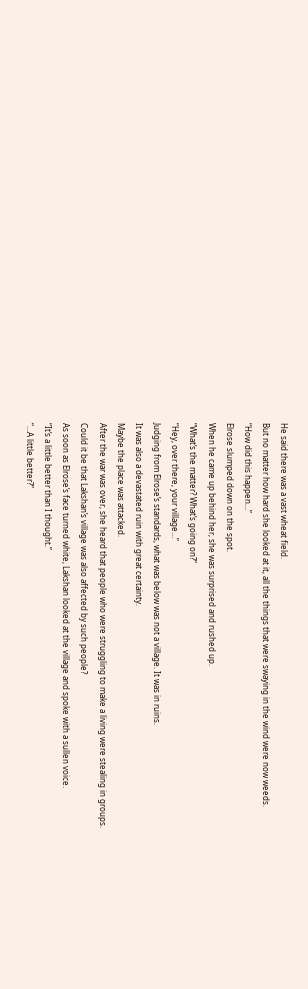He said there was a vast wheat field.
But no matter how hard she looked at it, all the things that were swaying in the wind were now weeds.
“How did this happen…”
Elrose slumped down on the spot.
When he came up behind her, she was surprised and rushed up.
“What’s the matter? What’s going on?”
“Hey, over there, your village…”
Judging from Elrose’s standards, what was below was not a village. It was in ruins.
It was also a devastated ruin with great certainty.
Maybe the place was attacked.
After the war was over, she heard that people who were struggling to make a living were stealing in groups.
Could it be that Lakshan’s village was also affected by such people?
As soon as Elrose’s face turned white, Lakshan looked at the village and spoke with a sullen voice.
“It’s a little better than I thought.”
“…A little better?”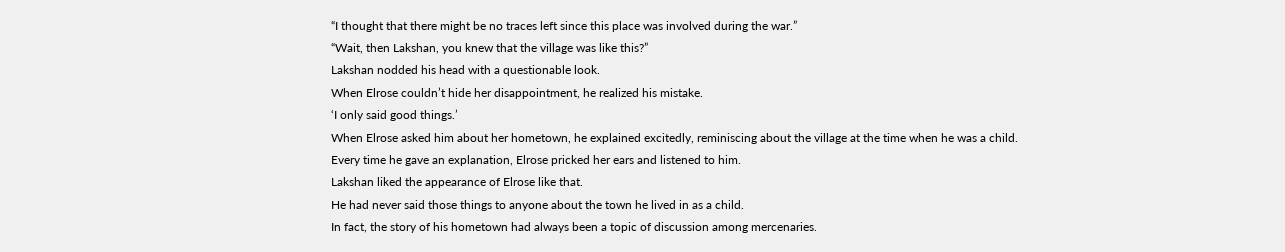“I thought that there might be no traces left since this place was involved during the war.”
“Wait, then Lakshan, you knew that the village was like this?”
Lakshan nodded his head with a questionable look.
When Elrose couldn’t hide her disappointment, he realized his mistake.
‘I only said good things.’
When Elrose asked him about her hometown, he explained excitedly, reminiscing about the village at the time when he was a child.
Every time he gave an explanation, Elrose pricked her ears and listened to him.
Lakshan liked the appearance of Elrose like that.
He had never said those things to anyone about the town he lived in as a child.
In fact, the story of his hometown had always been a topic of discussion among mercenaries.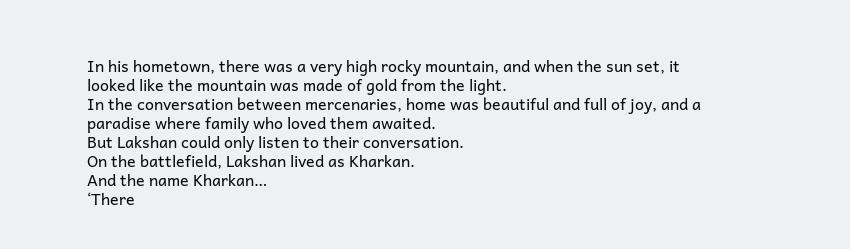In his hometown, there was a very high rocky mountain, and when the sun set, it looked like the mountain was made of gold from the light.
In the conversation between mercenaries, home was beautiful and full of joy, and a paradise where family who loved them awaited.
But Lakshan could only listen to their conversation.
On the battlefield, Lakshan lived as Kharkan.
And the name Kharkan…
‘There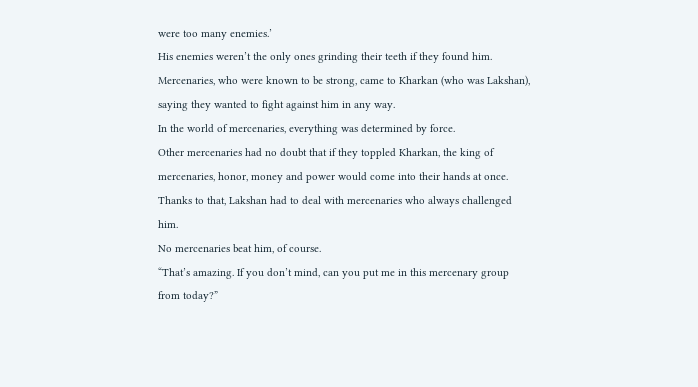were too many enemies.’
His enemies weren’t the only ones grinding their teeth if they found him.
Mercenaries, who were known to be strong, came to Kharkan (who was Lakshan), saying they wanted to fight against him in any way.
In the world of mercenaries, everything was determined by force.
Other mercenaries had no doubt that if they toppled Kharkan, the king of mercenaries, honor, money and power would come into their hands at once.
Thanks to that, Lakshan had to deal with mercenaries who always challenged him.
No mercenaries beat him, of course.
“That’s amazing. If you don’t mind, can you put me in this mercenary group from today?”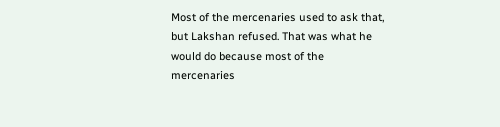Most of the mercenaries used to ask that, but Lakshan refused. That was what he would do because most of the mercenaries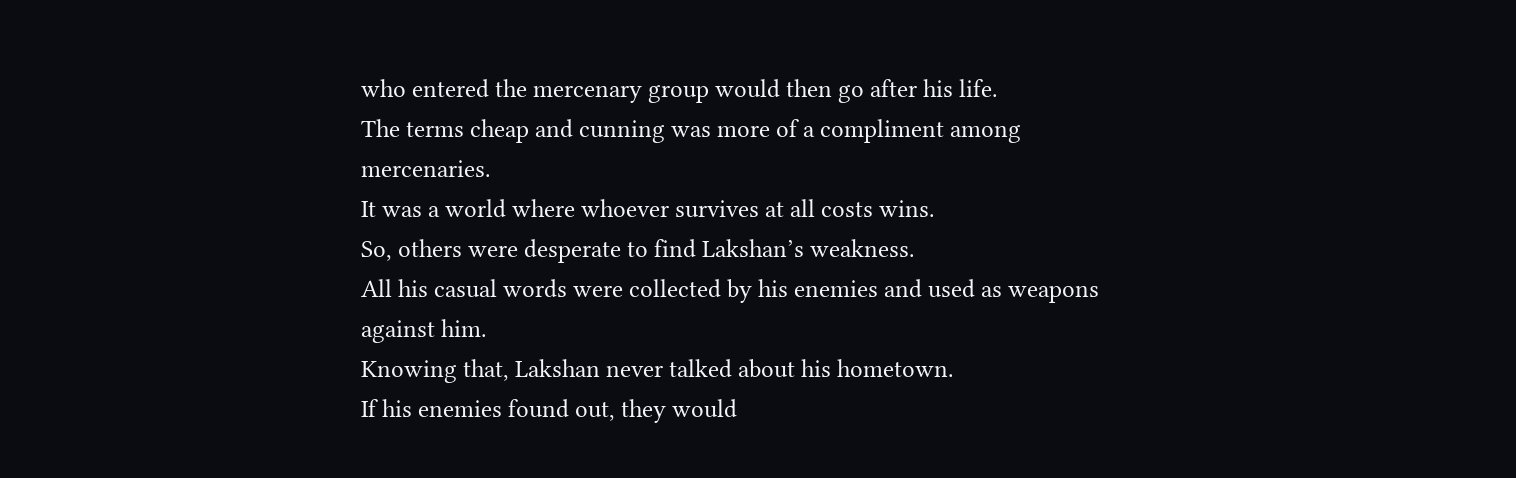who entered the mercenary group would then go after his life.
The terms cheap and cunning was more of a compliment among mercenaries.
It was a world where whoever survives at all costs wins.
So, others were desperate to find Lakshan’s weakness.
All his casual words were collected by his enemies and used as weapons against him.
Knowing that, Lakshan never talked about his hometown.
If his enemies found out, they would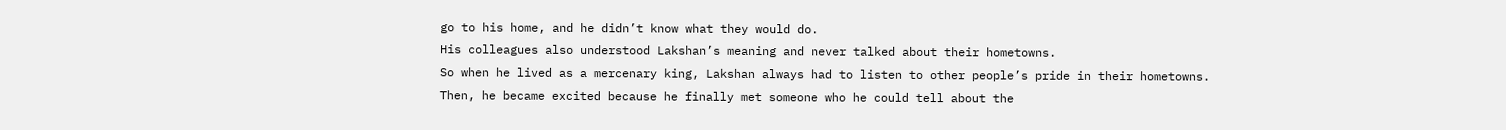go to his home, and he didn’t know what they would do.
His colleagues also understood Lakshan’s meaning and never talked about their hometowns.
So when he lived as a mercenary king, Lakshan always had to listen to other people’s pride in their hometowns.
Then, he became excited because he finally met someone who he could tell about the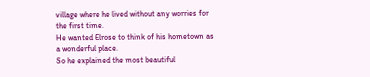village where he lived without any worries for the first time.
He wanted Elrose to think of his hometown as a wonderful place.
So he explained the most beautiful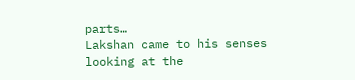parts…
Lakshan came to his senses looking at the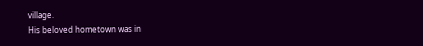village.
His beloved hometown was in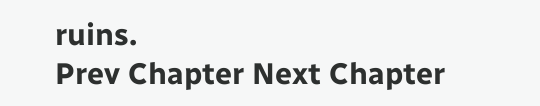ruins.
Prev Chapter Next Chapter